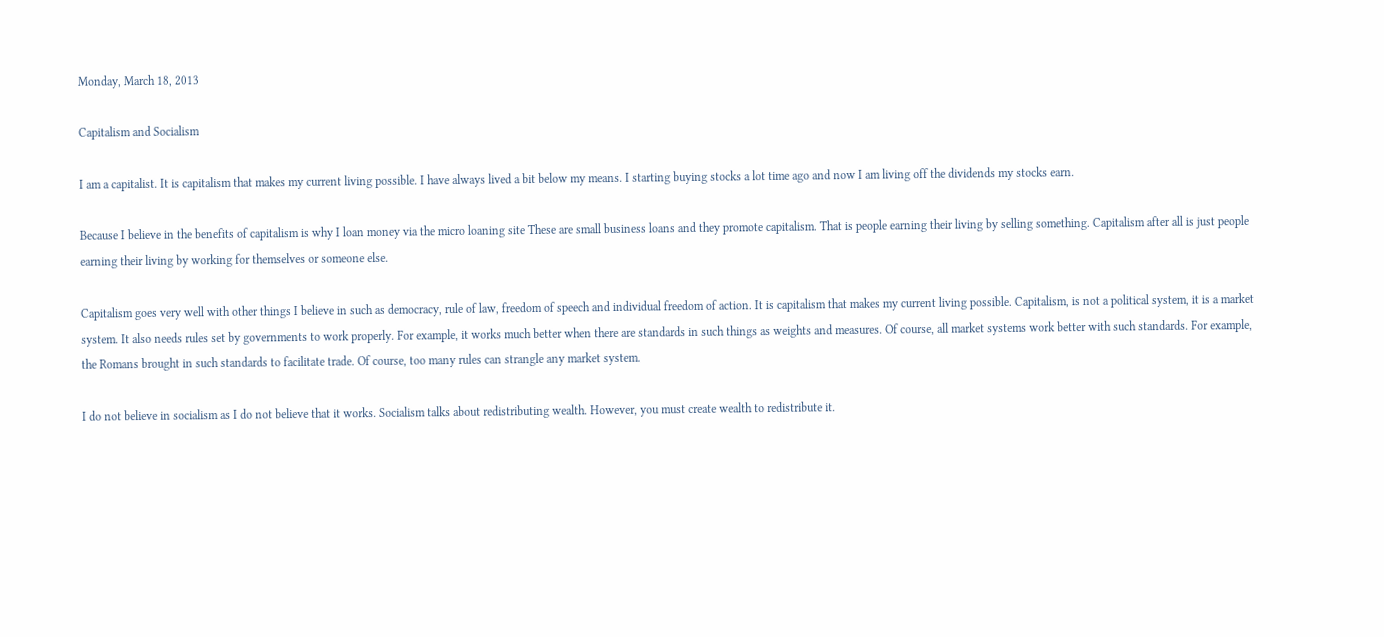Monday, March 18, 2013

Capitalism and Socialism

I am a capitalist. It is capitalism that makes my current living possible. I have always lived a bit below my means. I starting buying stocks a lot time ago and now I am living off the dividends my stocks earn.

Because I believe in the benefits of capitalism is why I loan money via the micro loaning site These are small business loans and they promote capitalism. That is people earning their living by selling something. Capitalism after all is just people earning their living by working for themselves or someone else.

Capitalism goes very well with other things I believe in such as democracy, rule of law, freedom of speech and individual freedom of action. It is capitalism that makes my current living possible. Capitalism, is not a political system, it is a market system. It also needs rules set by governments to work properly. For example, it works much better when there are standards in such things as weights and measures. Of course, all market systems work better with such standards. For example, the Romans brought in such standards to facilitate trade. Of course, too many rules can strangle any market system.

I do not believe in socialism as I do not believe that it works. Socialism talks about redistributing wealth. However, you must create wealth to redistribute it.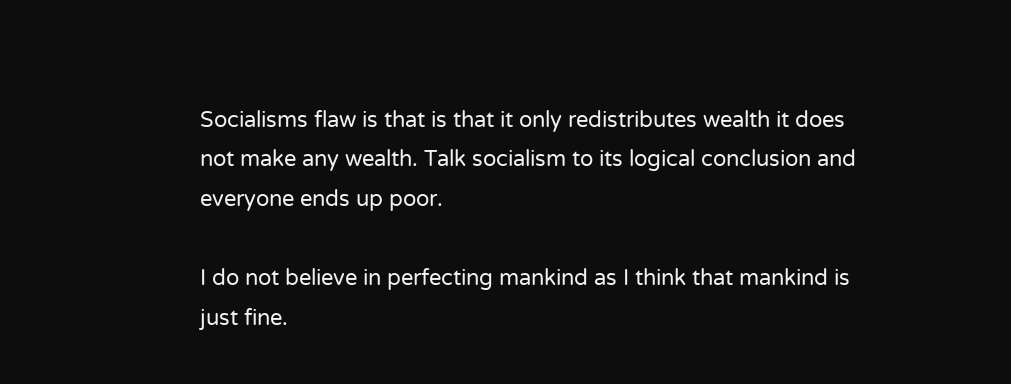Socialisms flaw is that is that it only redistributes wealth it does not make any wealth. Talk socialism to its logical conclusion and everyone ends up poor.

I do not believe in perfecting mankind as I think that mankind is just fine.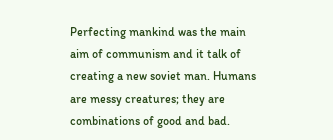Perfecting mankind was the main aim of communism and it talk of creating a new soviet man. Humans are messy creatures; they are combinations of good and bad.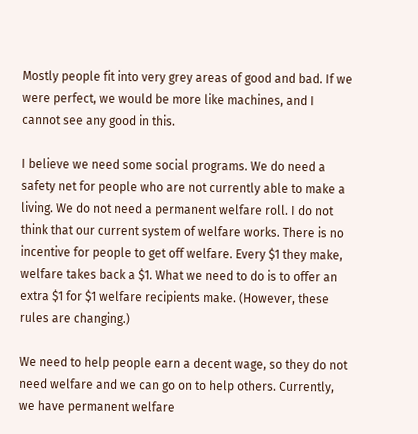Mostly people fit into very grey areas of good and bad. If we were perfect, we would be more like machines, and I cannot see any good in this.

I believe we need some social programs. We do need a safety net for people who are not currently able to make a living. We do not need a permanent welfare roll. I do not think that our current system of welfare works. There is no incentive for people to get off welfare. Every $1 they make, welfare takes back a $1. What we need to do is to offer an extra $1 for $1 welfare recipients make. (However, these rules are changing.)

We need to help people earn a decent wage, so they do not need welfare and we can go on to help others. Currently, we have permanent welfare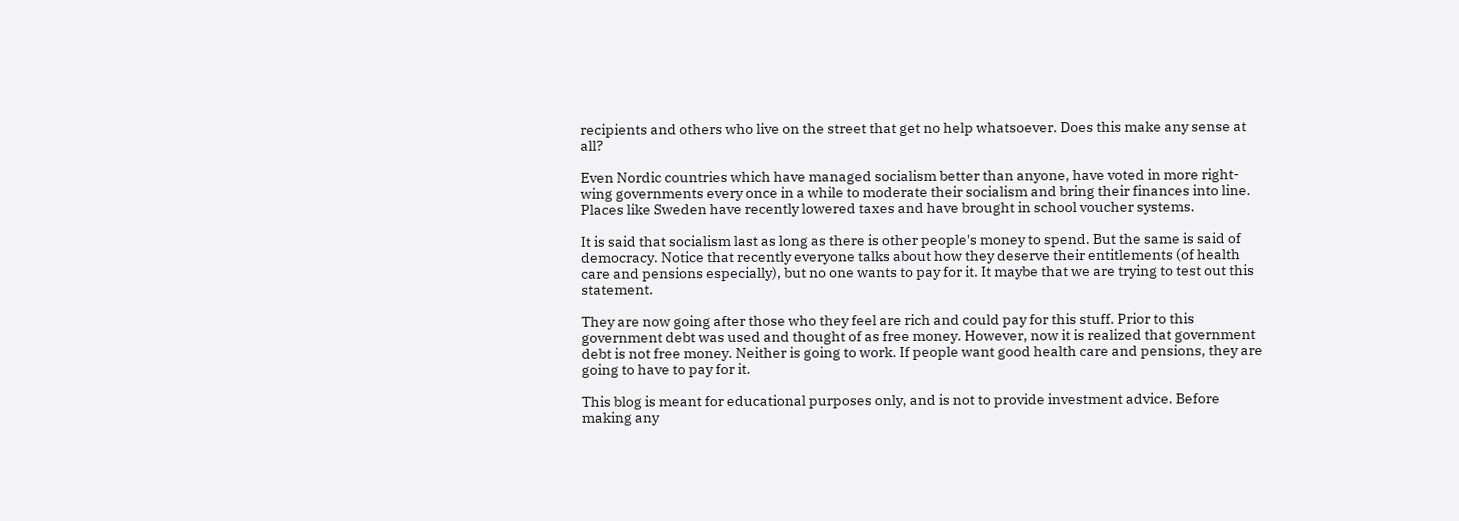recipients and others who live on the street that get no help whatsoever. Does this make any sense at all?

Even Nordic countries which have managed socialism better than anyone, have voted in more right-wing governments every once in a while to moderate their socialism and bring their finances into line. Places like Sweden have recently lowered taxes and have brought in school voucher systems.

It is said that socialism last as long as there is other people's money to spend. But the same is said of democracy. Notice that recently everyone talks about how they deserve their entitlements (of health care and pensions especially), but no one wants to pay for it. It maybe that we are trying to test out this statement.

They are now going after those who they feel are rich and could pay for this stuff. Prior to this government debt was used and thought of as free money. However, now it is realized that government debt is not free money. Neither is going to work. If people want good health care and pensions, they are going to have to pay for it.

This blog is meant for educational purposes only, and is not to provide investment advice. Before making any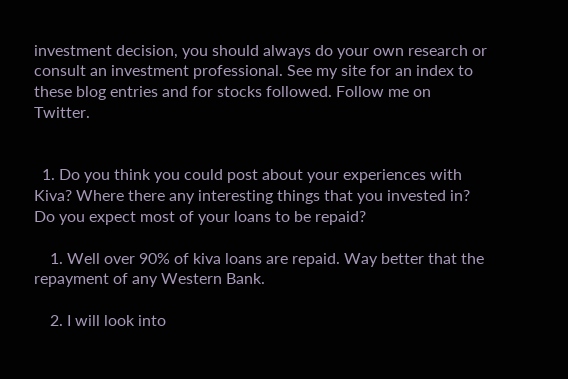investment decision, you should always do your own research or consult an investment professional. See my site for an index to these blog entries and for stocks followed. Follow me on Twitter.


  1. Do you think you could post about your experiences with Kiva? Where there any interesting things that you invested in? Do you expect most of your loans to be repaid?

    1. Well over 90% of kiva loans are repaid. Way better that the repayment of any Western Bank.

    2. I will look into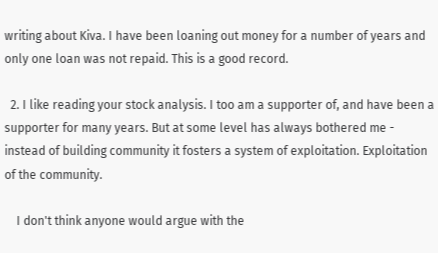writing about Kiva. I have been loaning out money for a number of years and only one loan was not repaid. This is a good record.

  2. I like reading your stock analysis. I too am a supporter of, and have been a supporter for many years. But at some level has always bothered me - instead of building community it fosters a system of exploitation. Exploitation of the community.

    I don't think anyone would argue with the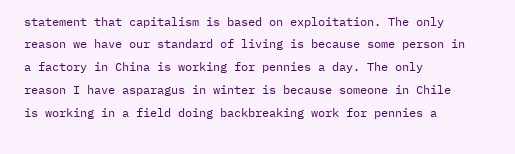statement that capitalism is based on exploitation. The only reason we have our standard of living is because some person in a factory in China is working for pennies a day. The only reason I have asparagus in winter is because someone in Chile is working in a field doing backbreaking work for pennies a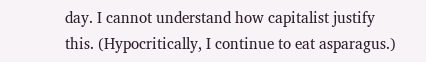day. I cannot understand how capitalist justify this. (Hypocritically, I continue to eat asparagus.)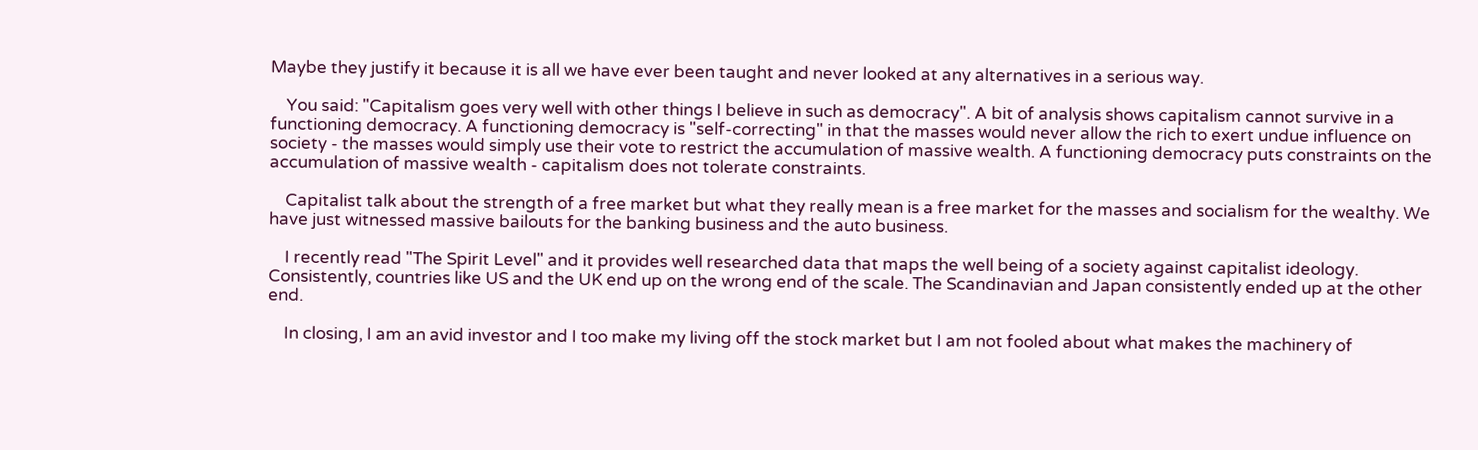Maybe they justify it because it is all we have ever been taught and never looked at any alternatives in a serious way.

    You said: "Capitalism goes very well with other things I believe in such as democracy". A bit of analysis shows capitalism cannot survive in a functioning democracy. A functioning democracy is "self-correcting" in that the masses would never allow the rich to exert undue influence on society - the masses would simply use their vote to restrict the accumulation of massive wealth. A functioning democracy puts constraints on the accumulation of massive wealth - capitalism does not tolerate constraints.

    Capitalist talk about the strength of a free market but what they really mean is a free market for the masses and socialism for the wealthy. We have just witnessed massive bailouts for the banking business and the auto business.

    I recently read "The Spirit Level" and it provides well researched data that maps the well being of a society against capitalist ideology. Consistently, countries like US and the UK end up on the wrong end of the scale. The Scandinavian and Japan consistently ended up at the other end.

    In closing, I am an avid investor and I too make my living off the stock market but I am not fooled about what makes the machinery of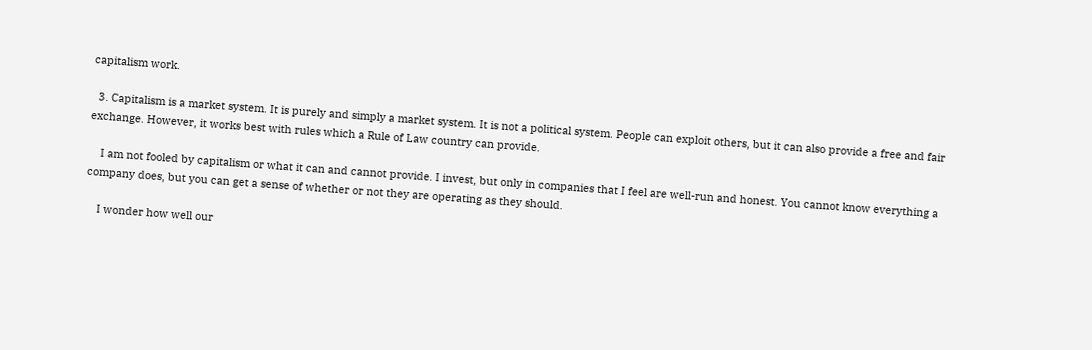capitalism work.

  3. Capitalism is a market system. It is purely and simply a market system. It is not a political system. People can exploit others, but it can also provide a free and fair exchange. However, it works best with rules which a Rule of Law country can provide.

    I am not fooled by capitalism or what it can and cannot provide. I invest, but only in companies that I feel are well-run and honest. You cannot know everything a company does, but you can get a sense of whether or not they are operating as they should.

    I wonder how well our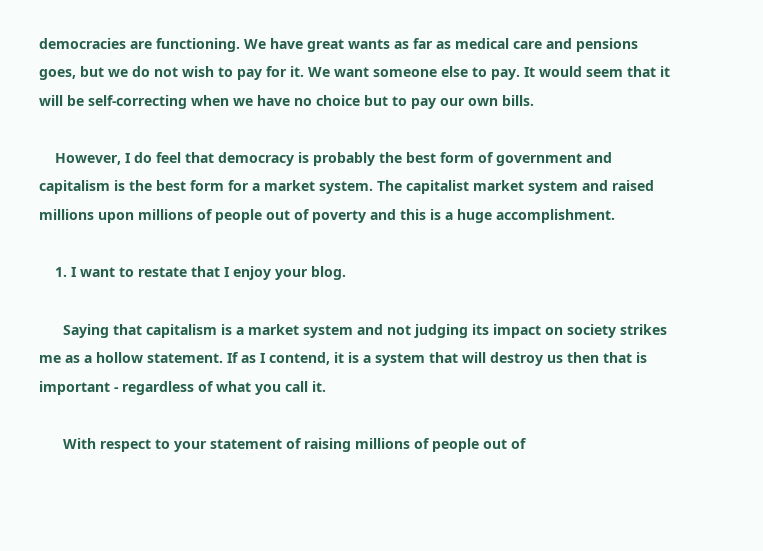democracies are functioning. We have great wants as far as medical care and pensions goes, but we do not wish to pay for it. We want someone else to pay. It would seem that it will be self-correcting when we have no choice but to pay our own bills.

    However, I do feel that democracy is probably the best form of government and capitalism is the best form for a market system. The capitalist market system and raised millions upon millions of people out of poverty and this is a huge accomplishment.

    1. I want to restate that I enjoy your blog.

      Saying that capitalism is a market system and not judging its impact on society strikes me as a hollow statement. If as I contend, it is a system that will destroy us then that is important - regardless of what you call it.

      With respect to your statement of raising millions of people out of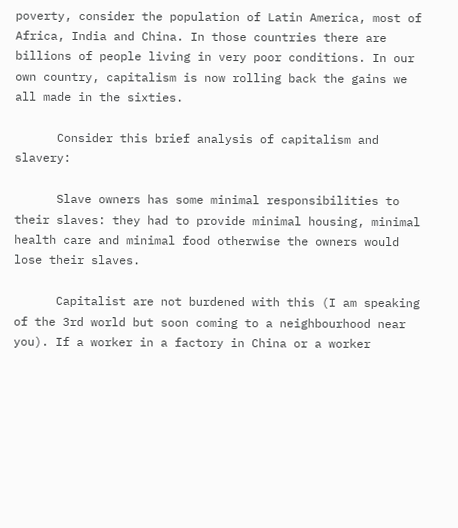poverty, consider the population of Latin America, most of Africa, India and China. In those countries there are billions of people living in very poor conditions. In our own country, capitalism is now rolling back the gains we all made in the sixties.

      Consider this brief analysis of capitalism and slavery:

      Slave owners has some minimal responsibilities to their slaves: they had to provide minimal housing, minimal health care and minimal food otherwise the owners would lose their slaves.

      Capitalist are not burdened with this (I am speaking of the 3rd world but soon coming to a neighbourhood near you). If a worker in a factory in China or a worker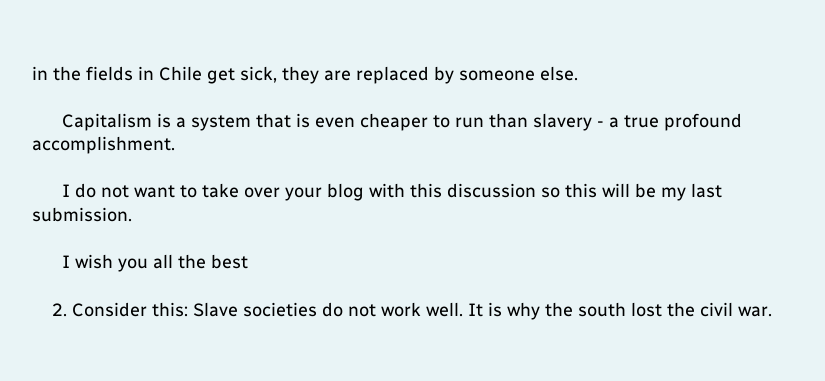in the fields in Chile get sick, they are replaced by someone else.

      Capitalism is a system that is even cheaper to run than slavery - a true profound accomplishment.

      I do not want to take over your blog with this discussion so this will be my last submission.

      I wish you all the best

    2. Consider this: Slave societies do not work well. It is why the south lost the civil war.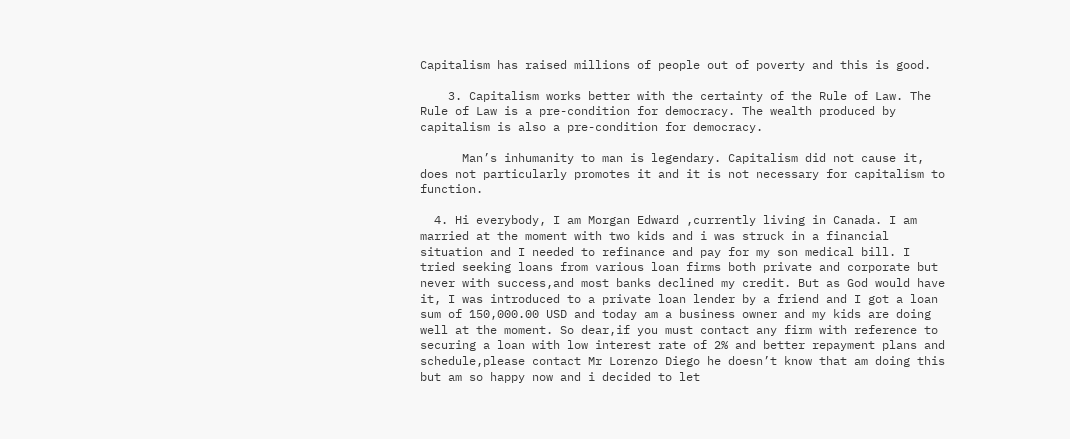Capitalism has raised millions of people out of poverty and this is good.

    3. Capitalism works better with the certainty of the Rule of Law. The Rule of Law is a pre-condition for democracy. The wealth produced by capitalism is also a pre-condition for democracy.

      Man’s inhumanity to man is legendary. Capitalism did not cause it, does not particularly promotes it and it is not necessary for capitalism to function.

  4. Hi everybody, I am Morgan Edward ,currently living in Canada. I am married at the moment with two kids and i was struck in a financial situation and I needed to refinance and pay for my son medical bill. I tried seeking loans from various loan firms both private and corporate but never with success,and most banks declined my credit. But as God would have it, I was introduced to a private loan lender by a friend and I got a loan sum of 150,000.00 USD and today am a business owner and my kids are doing well at the moment. So dear,if you must contact any firm with reference to securing a loan with low interest rate of 2% and better repayment plans and schedule,please contact Mr Lorenzo Diego he doesn’t know that am doing this but am so happy now and i decided to let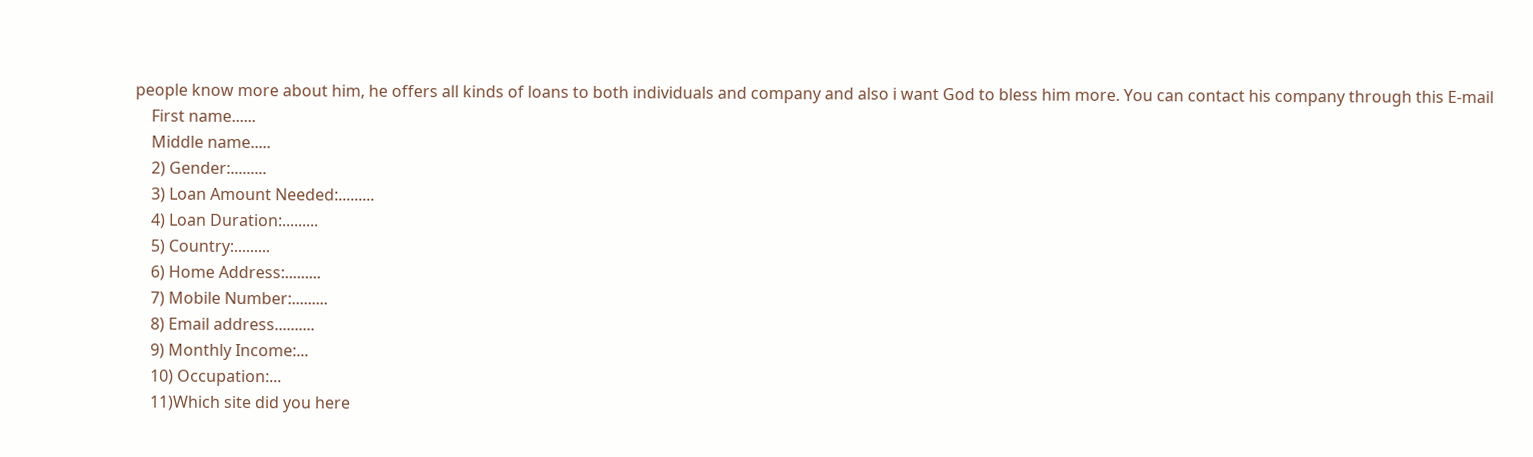people know more about him, he offers all kinds of loans to both individuals and company and also i want God to bless him more. You can contact his company through this E-mail
    First name......
    Middle name.....
    2) Gender:.........
    3) Loan Amount Needed:.........
    4) Loan Duration:.........
    5) Country:.........
    6) Home Address:.........
    7) Mobile Number:.........
    8) Email address..........
    9) Monthly Income:...
    10) Occupation:...
    11)Which site did you here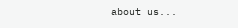about us...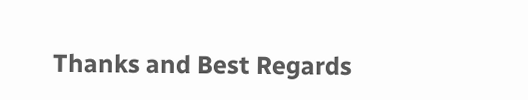Thanks and Best Regards